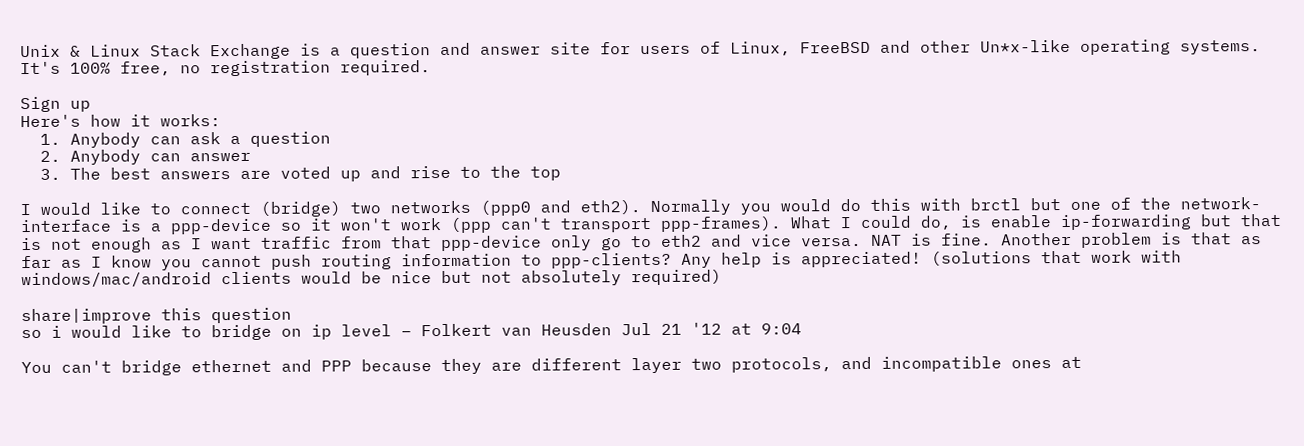Unix & Linux Stack Exchange is a question and answer site for users of Linux, FreeBSD and other Un*x-like operating systems. It's 100% free, no registration required.

Sign up
Here's how it works:
  1. Anybody can ask a question
  2. Anybody can answer
  3. The best answers are voted up and rise to the top

I would like to connect (bridge) two networks (ppp0 and eth2). Normally you would do this with brctl but one of the network-interface is a ppp-device so it won't work (ppp can't transport ppp-frames). What I could do, is enable ip-forwarding but that is not enough as I want traffic from that ppp-device only go to eth2 and vice versa. NAT is fine. Another problem is that as far as I know you cannot push routing information to ppp-clients? Any help is appreciated! (solutions that work with windows/mac/android clients would be nice but not absolutely required)

share|improve this question
so i would like to bridge on ip level – Folkert van Heusden Jul 21 '12 at 9:04

You can't bridge ethernet and PPP because they are different layer two protocols, and incompatible ones at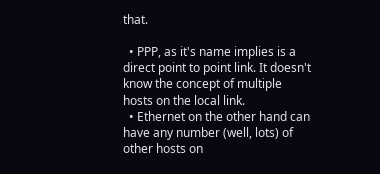that.

  • PPP, as it's name implies is a direct point to point link. It doesn't know the concept of multiple hosts on the local link.
  • Ethernet on the other hand can have any number (well, lots) of other hosts on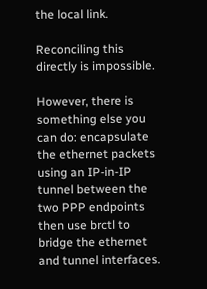the local link.

Reconciling this directly is impossible.

However, there is something else you can do: encapsulate the ethernet packets using an IP-in-IP tunnel between the two PPP endpoints then use brctl to bridge the ethernet and tunnel interfaces.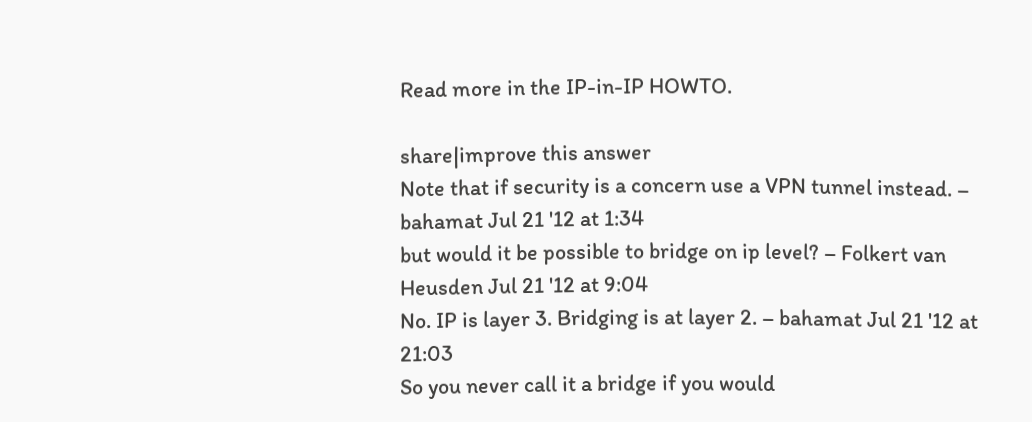Read more in the IP-in-IP HOWTO.

share|improve this answer
Note that if security is a concern use a VPN tunnel instead. – bahamat Jul 21 '12 at 1:34
but would it be possible to bridge on ip level? – Folkert van Heusden Jul 21 '12 at 9:04
No. IP is layer 3. Bridging is at layer 2. – bahamat Jul 21 '12 at 21:03
So you never call it a bridge if you would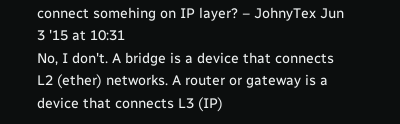connect somehing on IP layer? – JohnyTex Jun 3 '15 at 10:31
No, I don't. A bridge is a device that connects L2 (ether) networks. A router or gateway is a device that connects L3 (IP)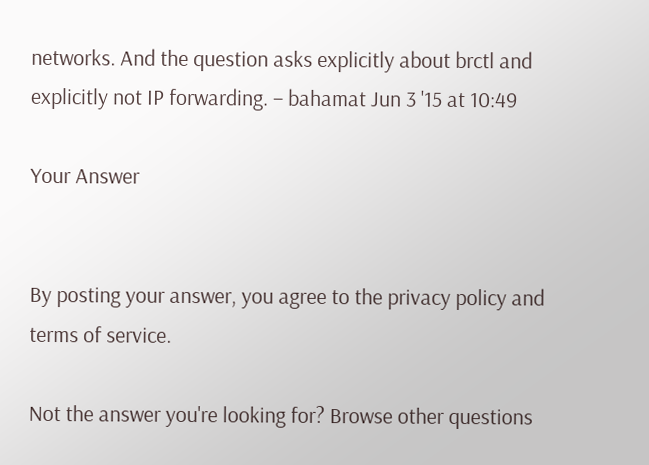networks. And the question asks explicitly about brctl and explicitly not IP forwarding. – bahamat Jun 3 '15 at 10:49

Your Answer


By posting your answer, you agree to the privacy policy and terms of service.

Not the answer you're looking for? Browse other questions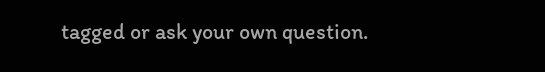tagged or ask your own question.